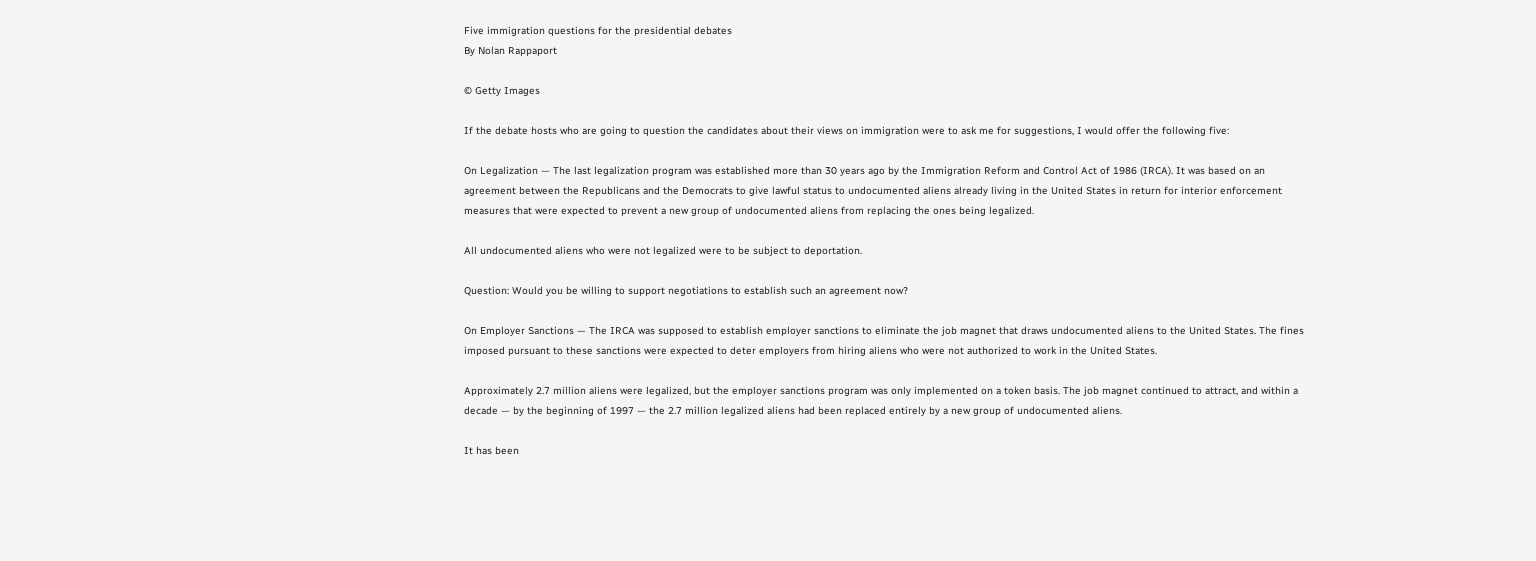Five immigration questions for the presidential debates
By Nolan Rappaport

© Getty Images

If the debate hosts who are going to question the candidates about their views on immigration were to ask me for suggestions, I would offer the following five:

On Legalization — The last legalization program was established more than 30 years ago by the Immigration Reform and Control Act of 1986 (IRCA). It was based on an agreement between the Republicans and the Democrats to give lawful status to undocumented aliens already living in the United States in return for interior enforcement measures that were expected to prevent a new group of undocumented aliens from replacing the ones being legalized.

All undocumented aliens who were not legalized were to be subject to deportation.

Question: Would you be willing to support negotiations to establish such an agreement now?

On Employer Sanctions — The IRCA was supposed to establish employer sanctions to eliminate the job magnet that draws undocumented aliens to the United States. The fines imposed pursuant to these sanctions were expected to deter employers from hiring aliens who were not authorized to work in the United States.

Approximately 2.7 million aliens were legalized, but the employer sanctions program was only implemented on a token basis. The job magnet continued to attract, and within a decade — by the beginning of 1997 — the 2.7 million legalized aliens had been replaced entirely by a new group of undocumented aliens.

It has been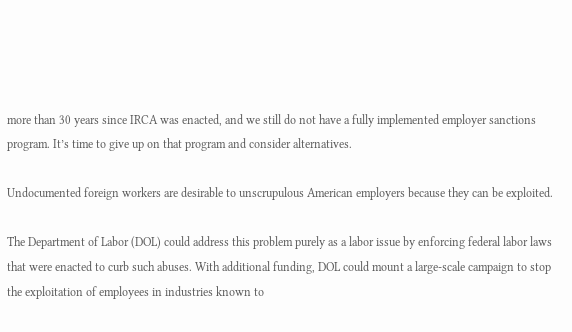more than 30 years since IRCA was enacted, and we still do not have a fully implemented employer sanctions program. It’s time to give up on that program and consider alternatives.

Undocumented foreign workers are desirable to unscrupulous American employers because they can be exploited.

The Department of Labor (DOL) could address this problem purely as a labor issue by enforcing federal labor laws that were enacted to curb such abuses. With additional funding, DOL could mount a large-scale campaign to stop the exploitation of employees in industries known to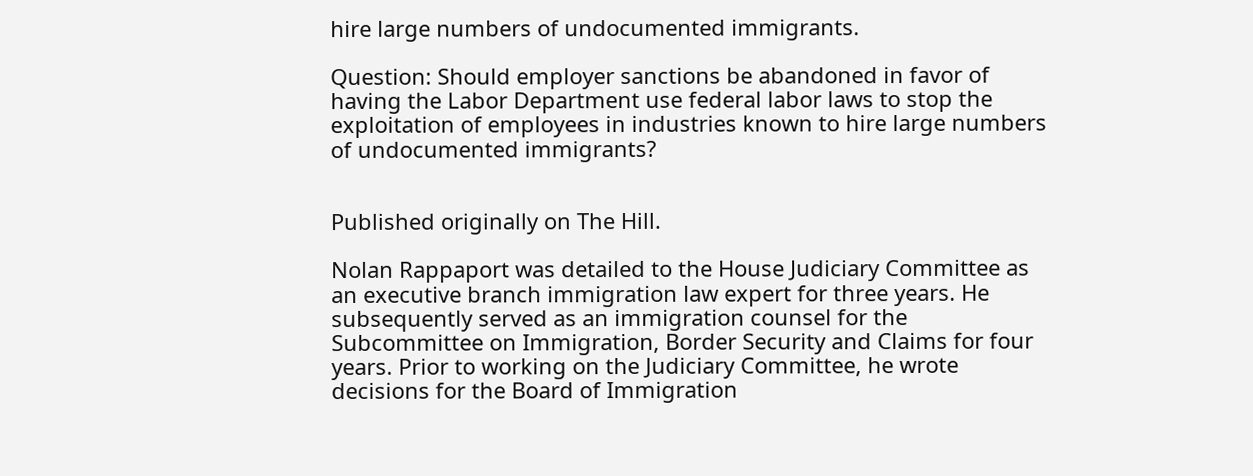hire large numbers of undocumented immigrants.

Question: Should employer sanctions be abandoned in favor of having the Labor Department use federal labor laws to stop the exploitation of employees in industries known to hire large numbers of undocumented immigrants?


Published originally on The Hill.

Nolan Rappaport was detailed to the House Judiciary Committee as an executive branch immigration law expert for three years. He subsequently served as an immigration counsel for the Subcommittee on Immigration, Border Security and Claims for four years. Prior to working on the Judiciary Committee, he wrote decisions for the Board of Immigration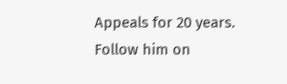Appeals for 20 years. Follow him on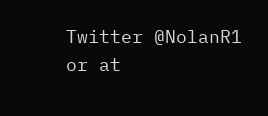Twitter @NolanR1 or at